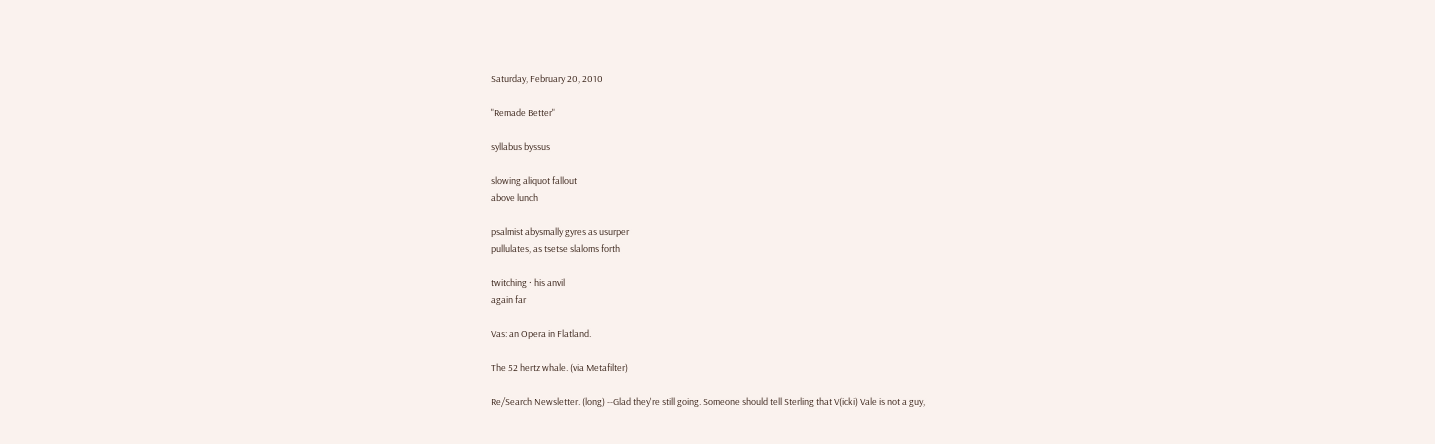Saturday, February 20, 2010

"Remade Better"

syllabus byssus

slowing aliquot fallout
above lunch

psalmist abysmally gyres as usurper
pullulates, as tsetse slaloms forth

twitching · his anvil
again far

Vas: an Opera in Flatland.

The 52 hertz whale. (via Metafilter)

Re/Search Newsletter. (long) --Glad they're still going. Someone should tell Sterling that V(icki) Vale is not a guy,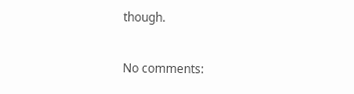though.

No comments: